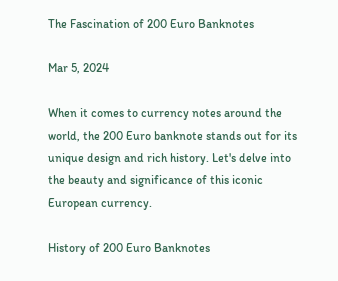The Fascination of 200 Euro Banknotes

Mar 5, 2024

When it comes to currency notes around the world, the 200 Euro banknote stands out for its unique design and rich history. Let's delve into the beauty and significance of this iconic European currency.

History of 200 Euro Banknotes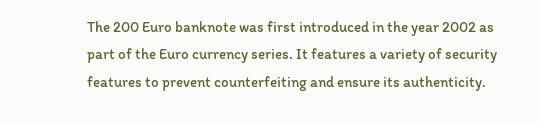The 200 Euro banknote was first introduced in the year 2002 as part of the Euro currency series. It features a variety of security features to prevent counterfeiting and ensure its authenticity.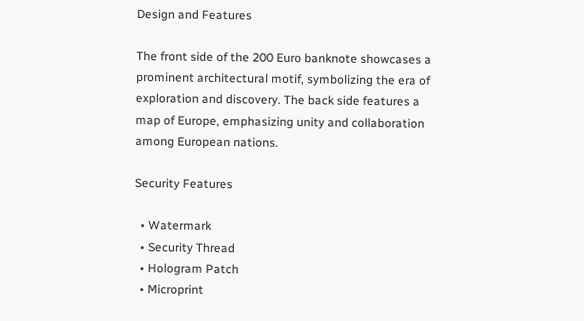Design and Features

The front side of the 200 Euro banknote showcases a prominent architectural motif, symbolizing the era of exploration and discovery. The back side features a map of Europe, emphasizing unity and collaboration among European nations.

Security Features

  • Watermark
  • Security Thread
  • Hologram Patch
  • Microprint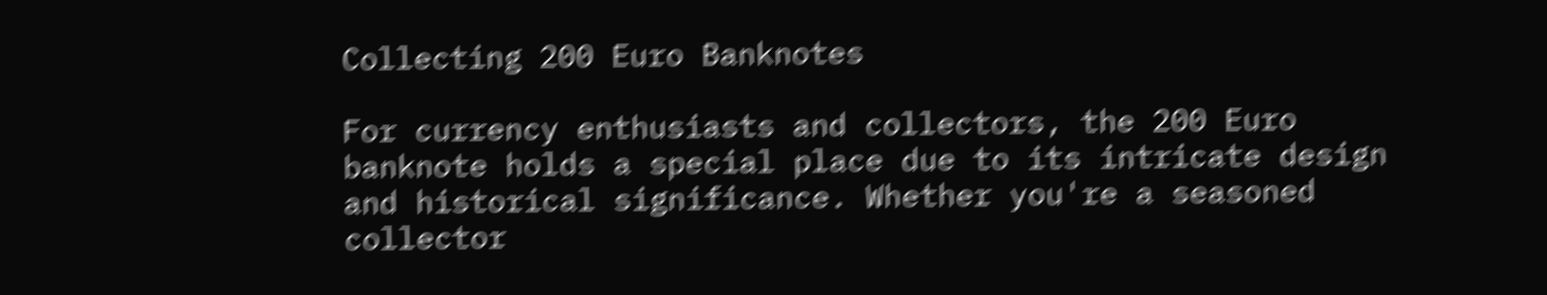Collecting 200 Euro Banknotes

For currency enthusiasts and collectors, the 200 Euro banknote holds a special place due to its intricate design and historical significance. Whether you're a seasoned collector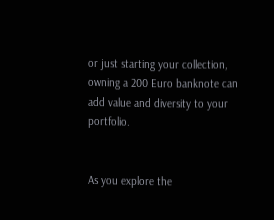or just starting your collection, owning a 200 Euro banknote can add value and diversity to your portfolio.


As you explore the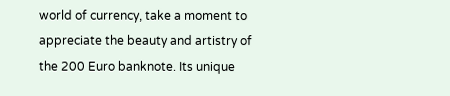world of currency, take a moment to appreciate the beauty and artistry of the 200 Euro banknote. Its unique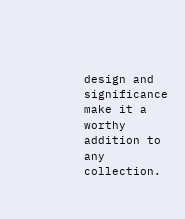design and significance make it a worthy addition to any collection.